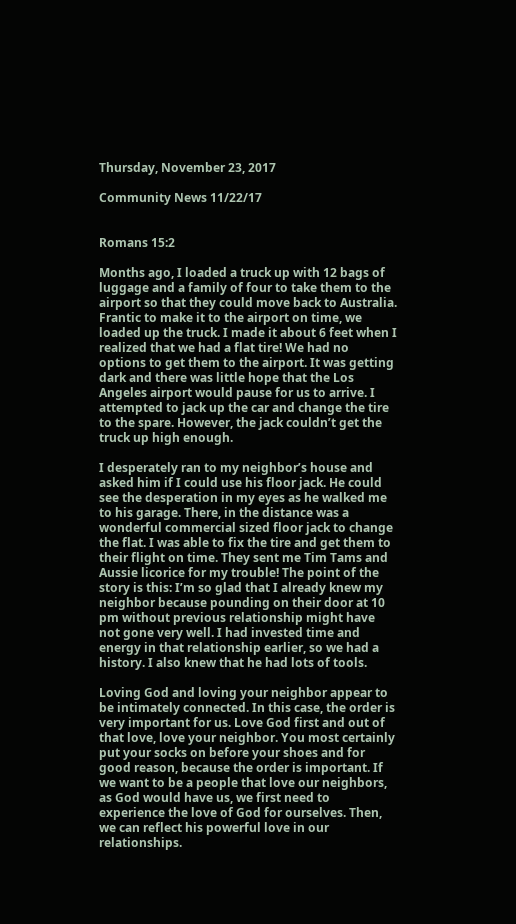Thursday, November 23, 2017

Community News 11/22/17


Romans 15:2

Months ago, I loaded a truck up with 12 bags of luggage and a family of four to take them to the airport so that they could move back to Australia. Frantic to make it to the airport on time, we loaded up the truck. I made it about 6 feet when I realized that we had a flat tire! We had no options to get them to the airport. It was getting dark and there was little hope that the Los Angeles airport would pause for us to arrive. I attempted to jack up the car and change the tire to the spare. However, the jack couldn’t get the truck up high enough.

I desperately ran to my neighbor’s house and asked him if I could use his floor jack. He could see the desperation in my eyes as he walked me to his garage. There, in the distance was a wonderful commercial sized floor jack to change the flat. I was able to fix the tire and get them to their flight on time. They sent me Tim Tams and Aussie licorice for my trouble! The point of the story is this: I’m so glad that I already knew my neighbor because pounding on their door at 10 pm without previous relationship might have not gone very well. I had invested time and energy in that relationship earlier, so we had a history. I also knew that he had lots of tools.

Loving God and loving your neighbor appear to be intimately connected. In this case, the order is very important for us. Love God first and out of that love, love your neighbor. You most certainly put your socks on before your shoes and for good reason, because the order is important. If we want to be a people that love our neighbors, as God would have us, we first need to experience the love of God for ourselves. Then, we can reflect his powerful love in our relationships.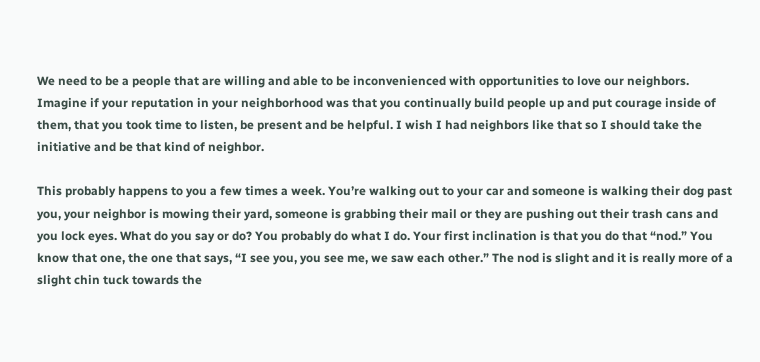We need to be a people that are willing and able to be inconvenienced with opportunities to love our neighbors. Imagine if your reputation in your neighborhood was that you continually build people up and put courage inside of them, that you took time to listen, be present and be helpful. I wish I had neighbors like that so I should take the initiative and be that kind of neighbor.

This probably happens to you a few times a week. You’re walking out to your car and someone is walking their dog past you, your neighbor is mowing their yard, someone is grabbing their mail or they are pushing out their trash cans and you lock eyes. What do you say or do? You probably do what I do. Your first inclination is that you do that “nod.” You know that one, the one that says, “I see you, you see me, we saw each other.” The nod is slight and it is really more of a slight chin tuck towards the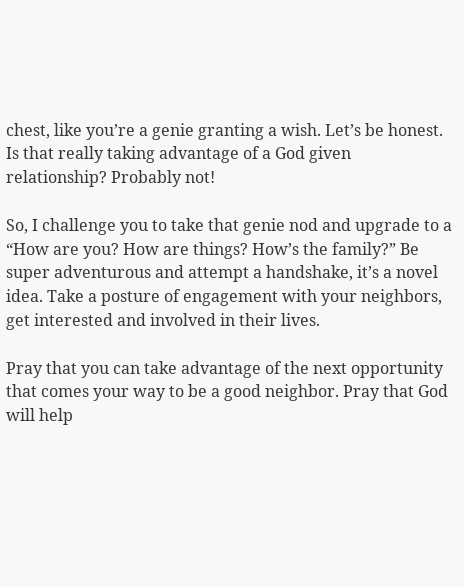chest, like you’re a genie granting a wish. Let’s be honest. Is that really taking advantage of a God given relationship? Probably not!

So, I challenge you to take that genie nod and upgrade to a “How are you? How are things? How’s the family?” Be super adventurous and attempt a handshake, it’s a novel idea. Take a posture of engagement with your neighbors, get interested and involved in their lives.

Pray that you can take advantage of the next opportunity that comes your way to be a good neighbor. Pray that God will help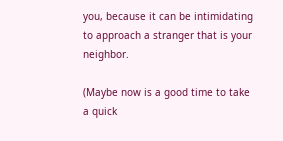you, because it can be intimidating to approach a stranger that is your neighbor.

(Maybe now is a good time to take a quick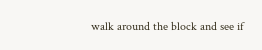walk around the block and see if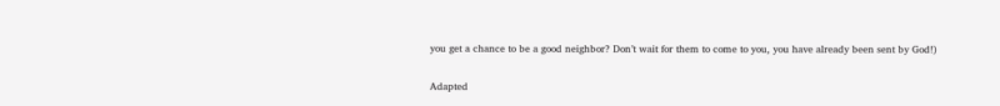you get a chance to be a good neighbor? Don’t wait for them to come to you, you have already been sent by God!)

Adapted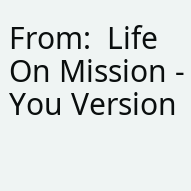From:  Life On Mission - You Version